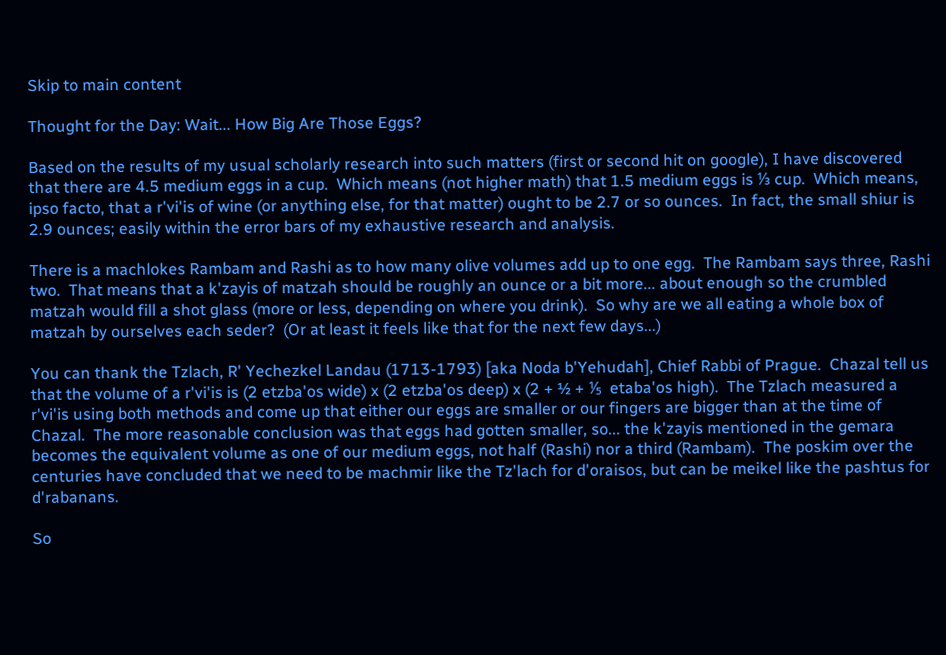Skip to main content

Thought for the Day: Wait... How Big Are Those Eggs?

Based on the results of my usual scholarly research into such matters (first or second hit on google), I have discovered that there are 4.5 medium eggs in a cup.  Which means (not higher math) that 1.5 medium eggs is ⅓ cup.  Which means, ipso facto, that a r'vi'is of wine (or anything else, for that matter) ought to be 2.7 or so ounces.  In fact, the small shiur is 2.9 ounces; easily within the error bars of my exhaustive research and analysis.

There is a machlokes Rambam and Rashi as to how many olive volumes add up to one egg.  The Rambam says three, Rashi two.  That means that a k'zayis of matzah should be roughly an ounce or a bit more... about enough so the crumbled matzah would fill a shot glass (more or less, depending on where you drink).  So why are we all eating a whole box of matzah by ourselves each seder?  (Or at least it feels like that for the next few days...)

You can thank the Tzlach, R' Yechezkel Landau (1713-1793) [aka Noda b'Yehudah], Chief Rabbi of Prague.  Chazal tell us that the volume of a r'vi'is is (2 etzba'os wide) x (2 etzba'os deep) x (2 + ½ + ⅕  etaba'os high).  The Tzlach measured a r'vi'is using both methods and come up that either our eggs are smaller or our fingers are bigger than at the time of Chazal.  The more reasonable conclusion was that eggs had gotten smaller, so... the k'zayis mentioned in the gemara becomes the equivalent volume as one of our medium eggs, not half (Rashi) nor a third (Rambam).  The poskim over the centuries have concluded that we need to be machmir like the Tz'lach for d'oraisos, but can be meikel like the pashtus for d'rabanans.

So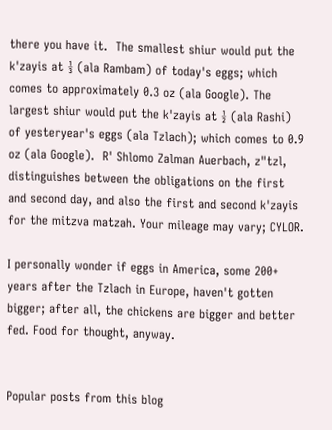there you have it.  The smallest shiur would put the k'zayis at ⅓ (ala Rambam) of today's eggs; which comes to approximately 0.3 oz (ala Google). The largest shiur would put the k'zayis at ½ (ala Rashi) of yesteryear's eggs (ala Tzlach); which comes to 0.9 oz (ala Google).  R' Shlomo Zalman Auerbach, z"tzl, distinguishes between the obligations on the first and second day, and also the first and second k'zayis for the mitzva matzah. Your mileage may vary; CYLOR.

I personally wonder if eggs in America, some 200+ years after the Tzlach in Europe, haven't gotten bigger; after all, the chickens are bigger and better fed. Food for thought, anyway.


Popular posts from this blog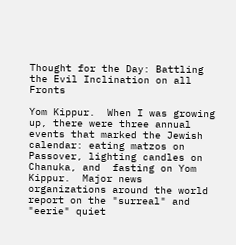Thought for the Day: Battling the Evil Inclination on all Fronts

Yom Kippur.  When I was growing up, there were three annual events that marked the Jewish calendar: eating matzos on Passover, lighting candles on Chanuka, and  fasting on Yom Kippur.  Major news organizations around the world report on the "surreal" and "eerie" quiet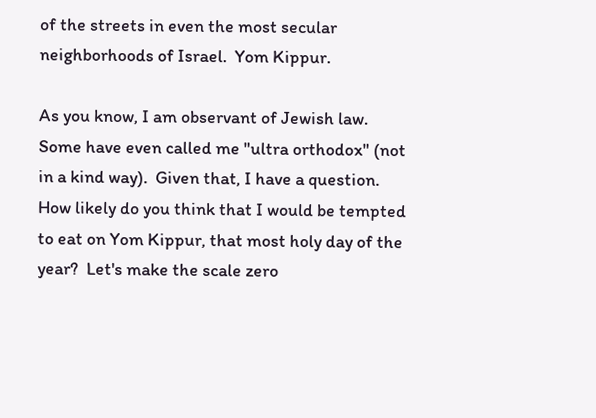of the streets in even the most secular neighborhoods of Israel.  Yom Kippur.

As you know, I am observant of Jewish law.  Some have even called me "ultra orthodox" (not in a kind way).  Given that, I have a question.  How likely do you think that I would be tempted to eat on Yom Kippur, that most holy day of the year?  Let's make the scale zero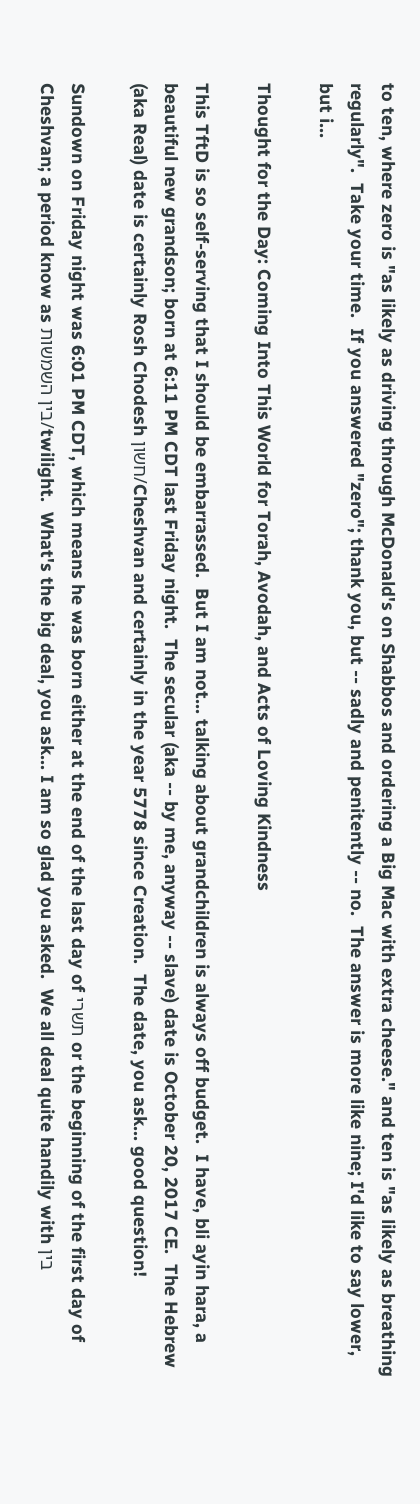to ten, where zero is "as likely as driving through McDonald's on Shabbos and ordering a Big Mac with extra cheese." and ten is "as likely as breathing regularly".  Take your time.  If you answered "zero"; thank you, but -- sadly and penitently -- no.  The answer is more like nine; I'd like to say lower, but i…

Thought for the Day: Coming Into This World for Torah, Avodah, and Acts of Loving Kindness

This TftD is so self-serving that I should be embarrassed.  But I am not... talking about grandchildren is always off budget.  I have, bli ayin hara, a beautiful new grandson; born at 6:11 PM CDT last Friday night.  The secular (aka -- by me, anyway -- slave) date is October 20, 2017 CE.  The Hebrew (aka Real) date is certainly Rosh Chodesh חשון/Cheshvan and certainly in the year 5778 since Creation.  The date, you ask... good question!

Sundown on Friday night was 6:01 PM CDT, which means he was born either at the end of the last day of תשרי or the beginning of the first day of Cheshvan; a period know as בין השמשות/twilight.  What's the big deal, you ask... I am so glad you asked.  We all deal quite handily with בין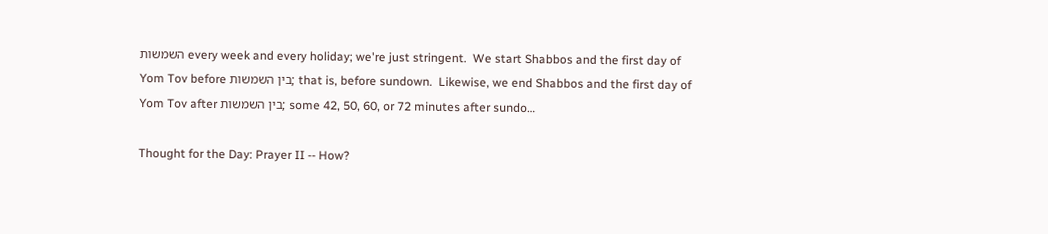השמשות every week and every holiday; we're just stringent.  We start Shabbos and the first day of Yom Tov before בין השמשות; that is, before sundown.  Likewise, we end Shabbos and the first day of Yom Tov after בין השמשות; some 42, 50, 60, or 72 minutes after sundo…

Thought for the Day: Prayer II -- How?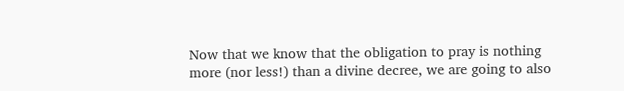Now that we know that the obligation to pray is nothing more (nor less!) than a divine decree, we are going to also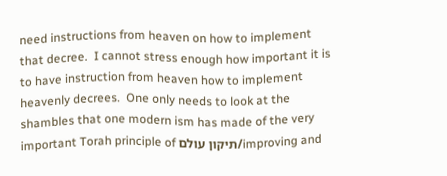need instructions from heaven on how to implement that decree.  I cannot stress enough how important it is to have instruction from heaven how to implement heavenly decrees.  One only needs to look at the shambles that one modern ism has made of the very important Torah principle of תיקון עולם/improving and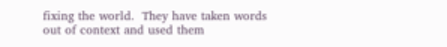fixing the world.  They have taken words out of context and used them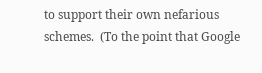to support their own nefarious schemes.  (To the point that Google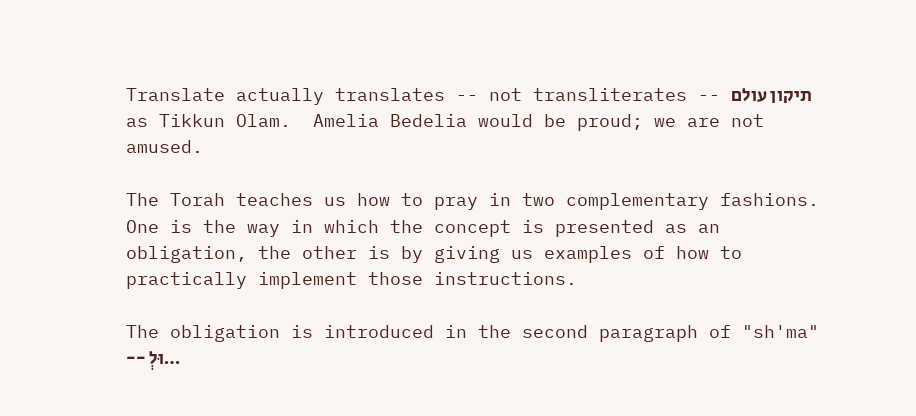Translate actually translates -- not transliterates -- תיקון עולם as Tikkun Olam.  Amelia Bedelia would be proud; we are not amused.

The Torah teaches us how to pray in two complementary fashions.  One is the way in which the concept is presented as an obligation, the other is by giving us examples of how to practically implement those instructions.

The obligation is introduced in the second paragraph of "sh'ma" -- וּלְ…